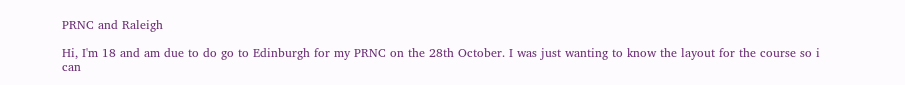PRNC and Raleigh

Hi, I'm 18 and am due to do go to Edinburgh for my PRNC on the 28th October. I was just wanting to know the layout for the course so i can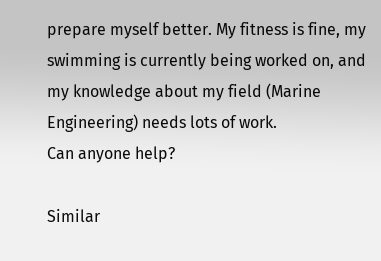prepare myself better. My fitness is fine, my swimming is currently being worked on, and my knowledge about my field (Marine Engineering) needs lots of work.
Can anyone help?

Similar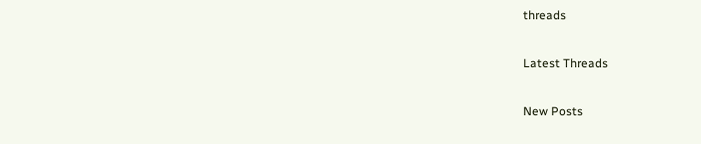threads

Latest Threads

New Posts